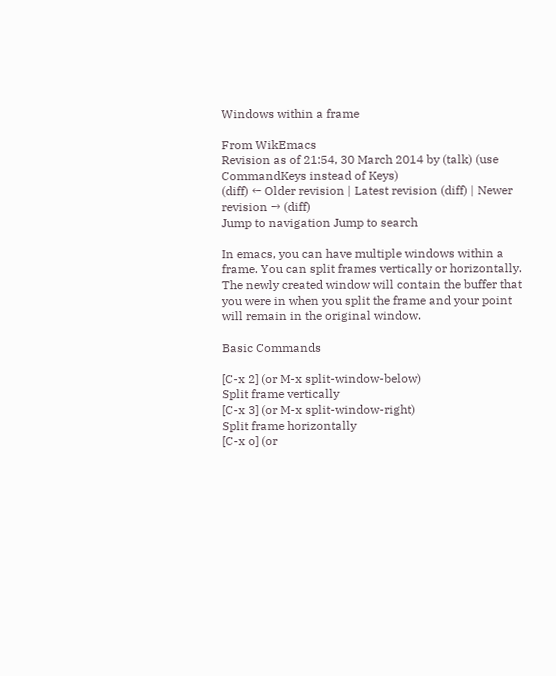Windows within a frame

From WikEmacs
Revision as of 21:54, 30 March 2014 by (talk) (use CommandKeys instead of Keys)
(diff) ← Older revision | Latest revision (diff) | Newer revision → (diff)
Jump to navigation Jump to search

In emacs, you can have multiple windows within a frame. You can split frames vertically or horizontally. The newly created window will contain the buffer that you were in when you split the frame and your point will remain in the original window.

Basic Commands

[C-x 2] (or M-x split-window-below)
Split frame vertically
[C-x 3] (or M-x split-window-right)
Split frame horizontally
[C-x o] (or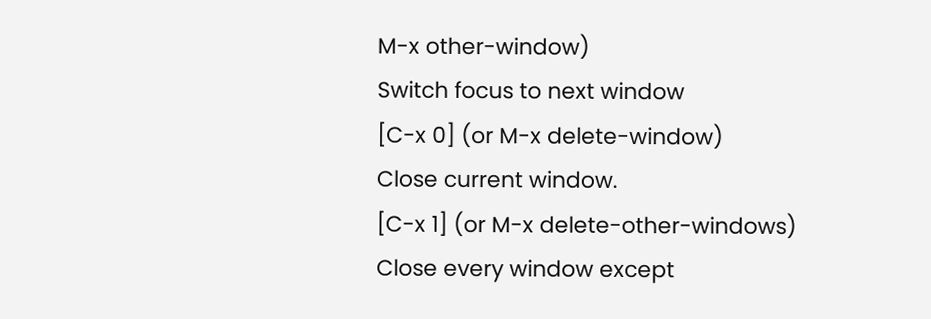M-x other-window)
Switch focus to next window
[C-x 0] (or M-x delete-window)
Close current window.
[C-x 1] (or M-x delete-other-windows)
Close every window except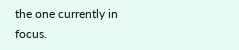the one currently in focus.